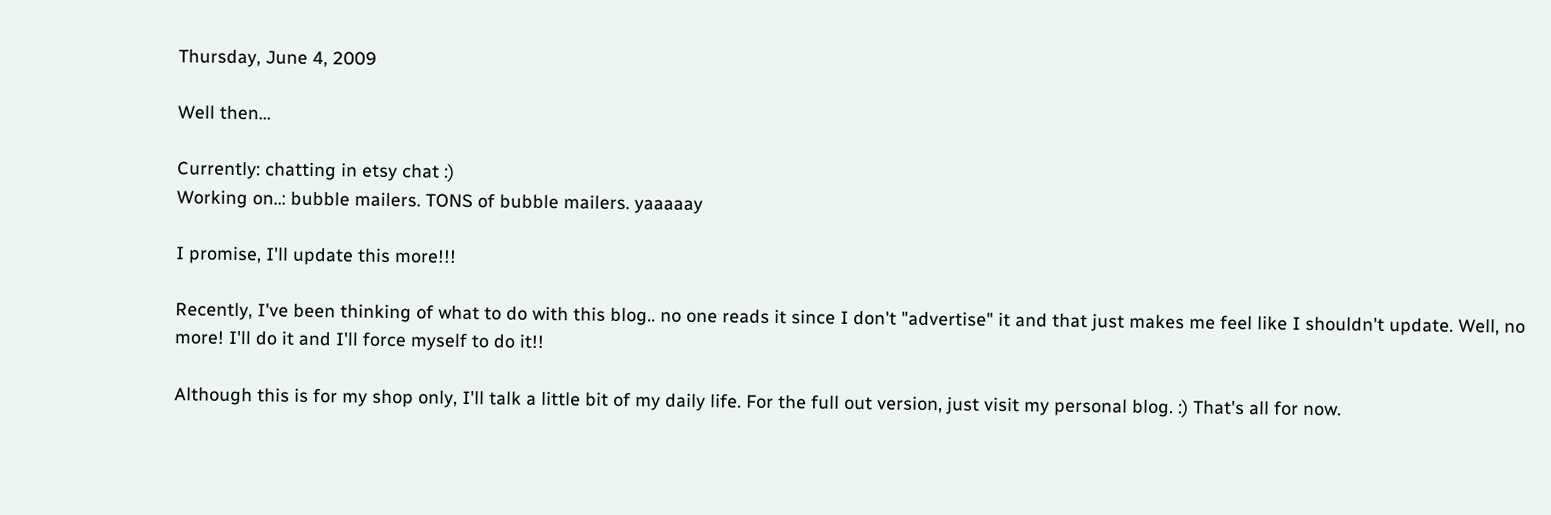Thursday, June 4, 2009

Well then...

Currently: chatting in etsy chat :)
Working on..: bubble mailers. TONS of bubble mailers. yaaaaay

I promise, I'll update this more!!!

Recently, I've been thinking of what to do with this blog.. no one reads it since I don't "advertise" it and that just makes me feel like I shouldn't update. Well, no more! I'll do it and I'll force myself to do it!!

Although this is for my shop only, I'll talk a little bit of my daily life. For the full out version, just visit my personal blog. :) That's all for now.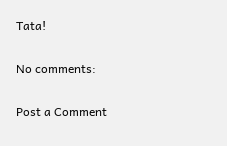Tata!

No comments:

Post a Comment